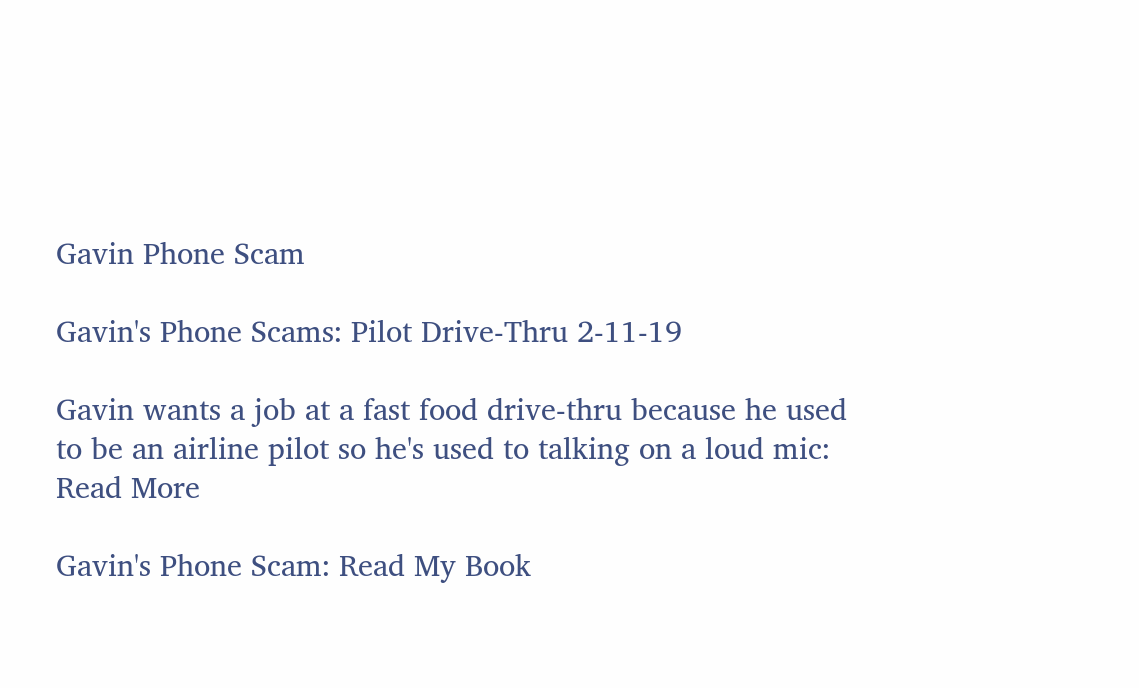Gavin Phone Scam

Gavin's Phone Scams: Pilot Drive-Thru 2-11-19

Gavin wants a job at a fast food drive-thru because he used to be an airline pilot so he's used to talking on a loud mic:
Read More

Gavin's Phone Scam: Read My Book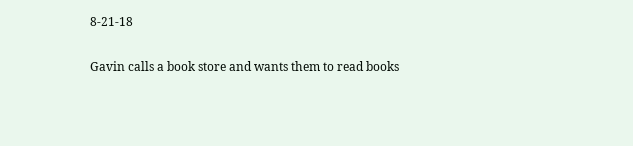8-21-18

Gavin calls a book store and wants them to read books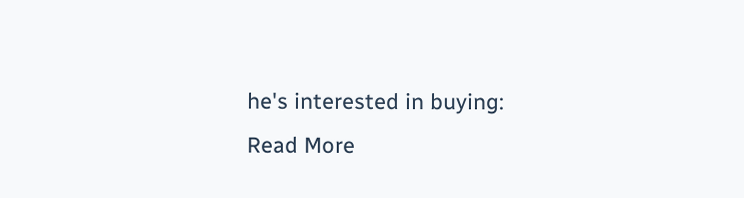he's interested in buying:
Read More